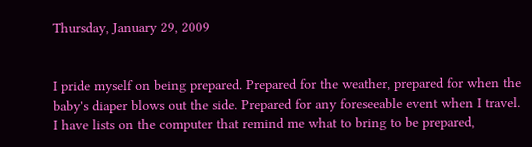Thursday, January 29, 2009


I pride myself on being prepared. Prepared for the weather, prepared for when the baby's diaper blows out the side. Prepared for any foreseeable event when I travel. I have lists on the computer that remind me what to bring to be prepared,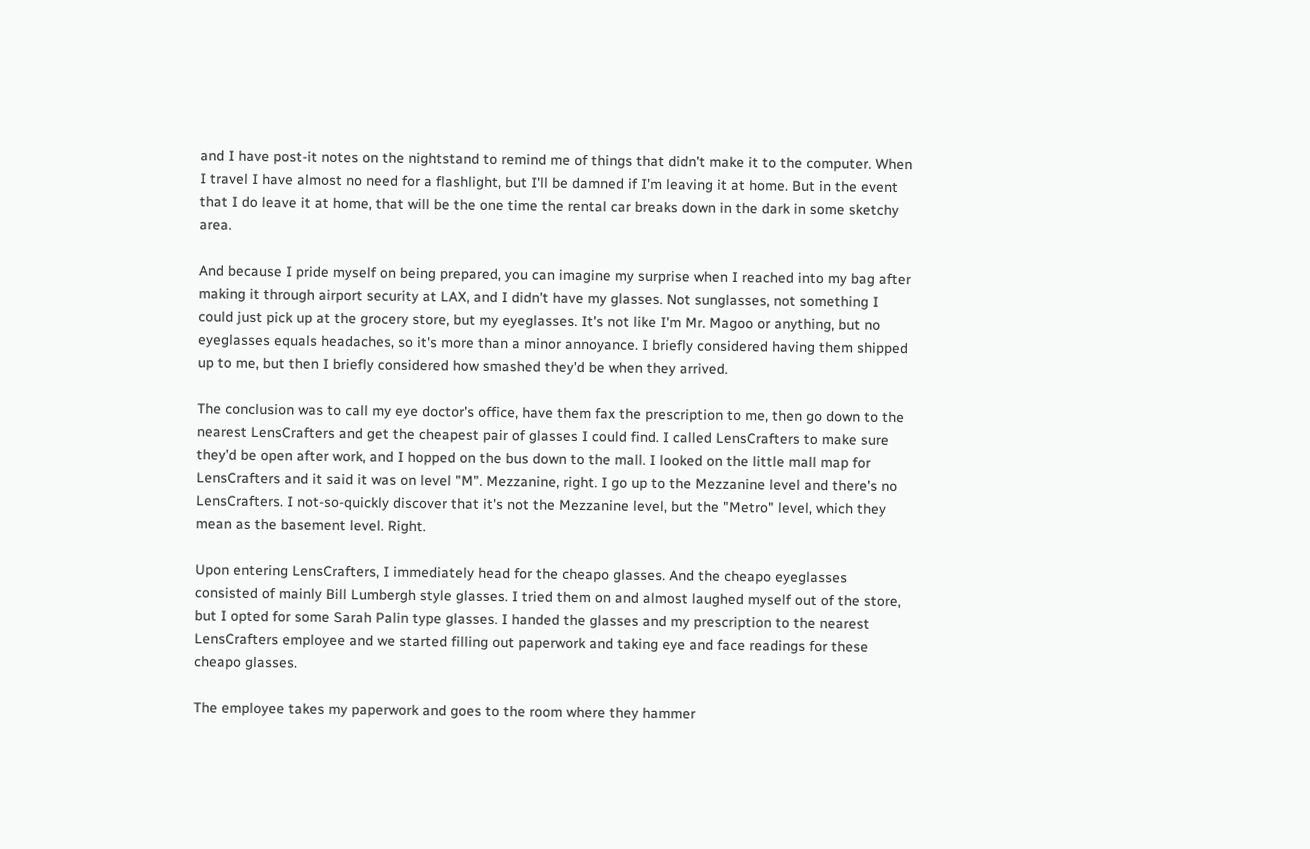and I have post-it notes on the nightstand to remind me of things that didn't make it to the computer. When I travel I have almost no need for a flashlight, but I'll be damned if I'm leaving it at home. But in the event that I do leave it at home, that will be the one time the rental car breaks down in the dark in some sketchy area.

And because I pride myself on being prepared, you can imagine my surprise when I reached into my bag after making it through airport security at LAX, and I didn't have my glasses. Not sunglasses, not something I could just pick up at the grocery store, but my eyeglasses. It's not like I'm Mr. Magoo or anything, but no eyeglasses equals headaches, so it's more than a minor annoyance. I briefly considered having them shipped up to me, but then I briefly considered how smashed they'd be when they arrived.

The conclusion was to call my eye doctor's office, have them fax the prescription to me, then go down to the nearest LensCrafters and get the cheapest pair of glasses I could find. I called LensCrafters to make sure they'd be open after work, and I hopped on the bus down to the mall. I looked on the little mall map for LensCrafters and it said it was on level "M". Mezzanine, right. I go up to the Mezzanine level and there's no LensCrafters. I not-so-quickly discover that it's not the Mezzanine level, but the "Metro" level, which they mean as the basement level. Right.

Upon entering LensCrafters, I immediately head for the cheapo glasses. And the cheapo eyeglasses consisted of mainly Bill Lumbergh style glasses. I tried them on and almost laughed myself out of the store, but I opted for some Sarah Palin type glasses. I handed the glasses and my prescription to the nearest LensCrafters employee and we started filling out paperwork and taking eye and face readings for these cheapo glasses.

The employee takes my paperwork and goes to the room where they hammer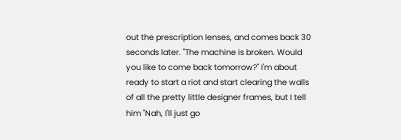out the prescription lenses, and comes back 30 seconds later. "The machine is broken. Would you like to come back tomorrow?" I'm about ready to start a riot and start clearing the walls of all the pretty little designer frames, but I tell him "Nah, I'll just go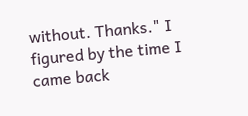without. Thanks." I figured by the time I came back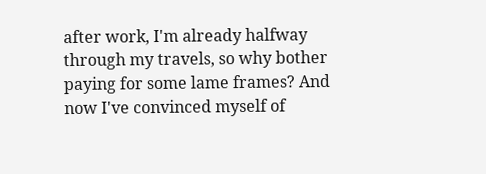after work, I'm already halfway through my travels, so why bother paying for some lame frames? And now I've convinced myself of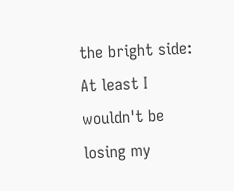the bright side: At least I wouldn't be losing my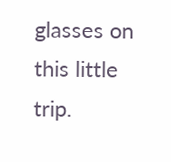glasses on this little trip.